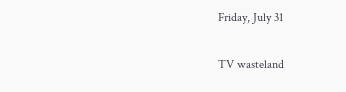Friday, July 31

TV wasteland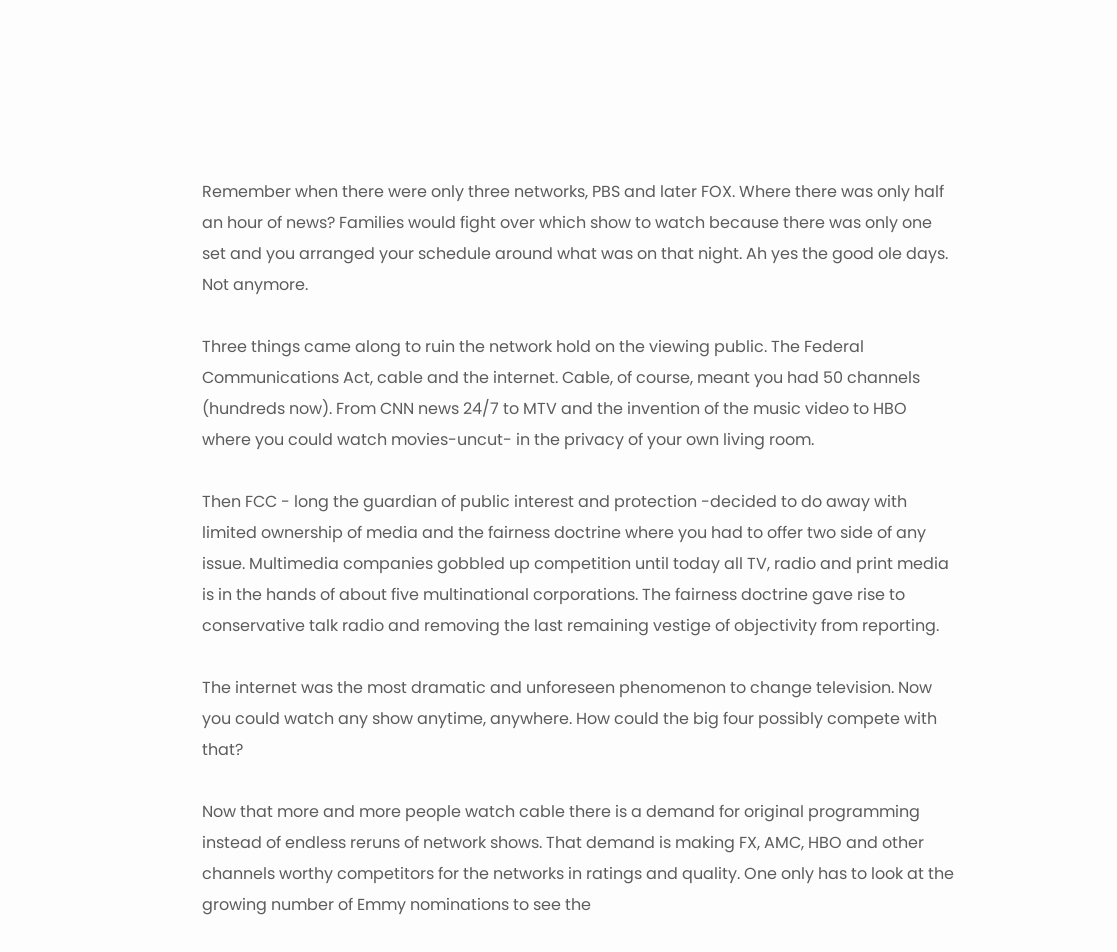Remember when there were only three networks, PBS and later FOX. Where there was only half an hour of news? Families would fight over which show to watch because there was only one set and you arranged your schedule around what was on that night. Ah yes the good ole days. Not anymore.

Three things came along to ruin the network hold on the viewing public. The Federal Communications Act, cable and the internet. Cable, of course, meant you had 50 channels (hundreds now). From CNN news 24/7 to MTV and the invention of the music video to HBO where you could watch movies-uncut- in the privacy of your own living room.

Then FCC - long the guardian of public interest and protection -decided to do away with limited ownership of media and the fairness doctrine where you had to offer two side of any issue. Multimedia companies gobbled up competition until today all TV, radio and print media is in the hands of about five multinational corporations. The fairness doctrine gave rise to conservative talk radio and removing the last remaining vestige of objectivity from reporting.

The internet was the most dramatic and unforeseen phenomenon to change television. Now you could watch any show anytime, anywhere. How could the big four possibly compete with that?

Now that more and more people watch cable there is a demand for original programming instead of endless reruns of network shows. That demand is making FX, AMC, HBO and other channels worthy competitors for the networks in ratings and quality. One only has to look at the growing number of Emmy nominations to see the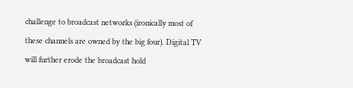challenge to broadcast networks (ironically most of these channels are owned by the big four). Digital TV will further erode the broadcast hold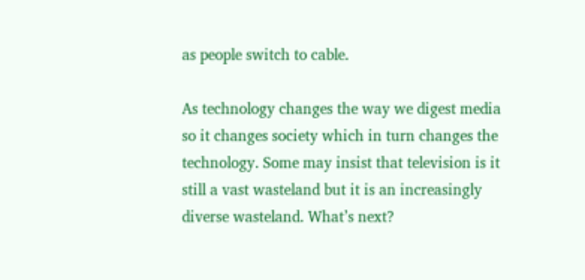as people switch to cable.

As technology changes the way we digest media so it changes society which in turn changes the technology. Some may insist that television is it still a vast wasteland but it is an increasingly diverse wasteland. What’s next?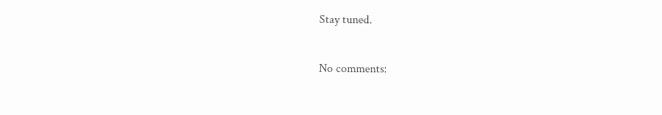Stay tuned.

No comments: